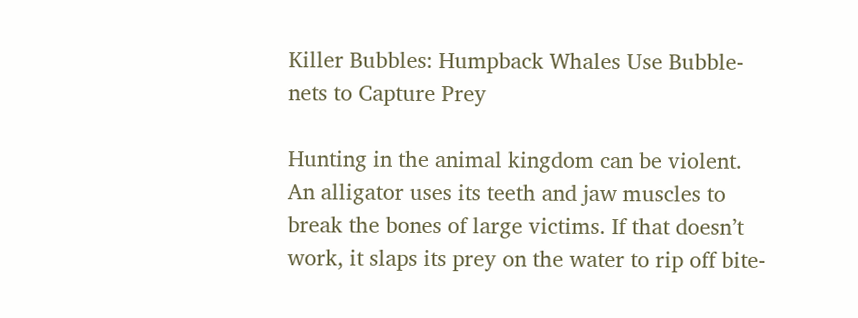Killer Bubbles: Humpback Whales Use Bubble-nets to Capture Prey

Hunting in the animal kingdom can be violent. An alligator uses its teeth and jaw muscles to break the bones of large victims. If that doesn’t work, it slaps its prey on the water to rip off bite-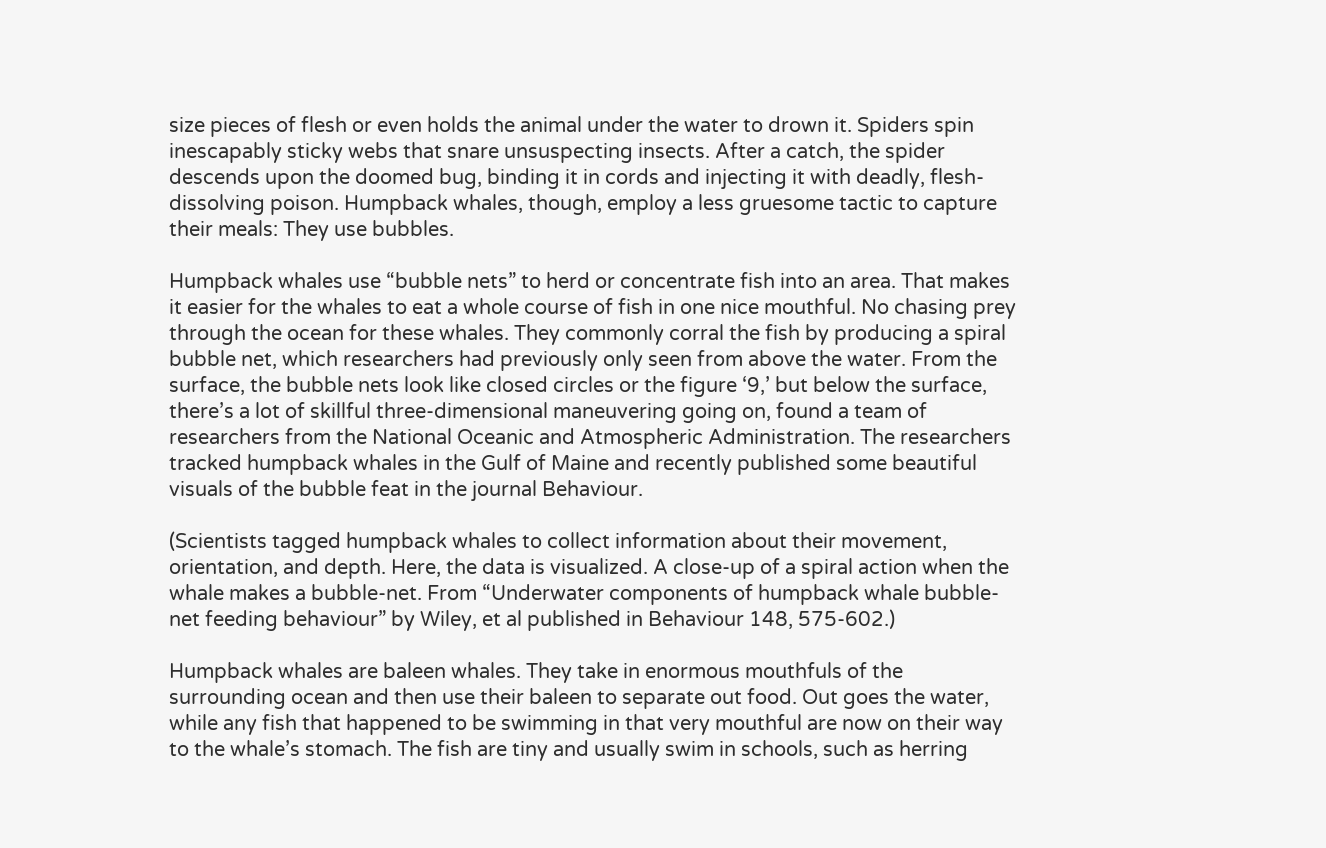size pieces of flesh or even holds the animal under the water to drown it. Spiders spin inescapably sticky webs that snare unsuspecting insects. After a catch, the spider descends upon the doomed bug, binding it in cords and injecting it with deadly, flesh-dissolving poison. Humpback whales, though, employ a less gruesome tactic to capture their meals: They use bubbles.

Humpback whales use “bubble nets” to herd or concentrate fish into an area. That makes it easier for the whales to eat a whole course of fish in one nice mouthful. No chasing prey through the ocean for these whales. They commonly corral the fish by producing a spiral bubble net, which researchers had previously only seen from above the water. From the surface, the bubble nets look like closed circles or the figure ‘9,’ but below the surface, there’s a lot of skillful three-dimensional maneuvering going on, found a team of researchers from the National Oceanic and Atmospheric Administration. The researchers tracked humpback whales in the Gulf of Maine and recently published some beautiful visuals of the bubble feat in the journal Behaviour.

(Scientists tagged humpback whales to collect information about their movement, orientation, and depth. Here, the data is visualized. A close-up of a spiral action when the whale makes a bubble-net. From “Underwater components of humpback whale bubble-net feeding behaviour” by Wiley, et al published in Behaviour 148, 575-602.)

Humpback whales are baleen whales. They take in enormous mouthfuls of the surrounding ocean and then use their baleen to separate out food. Out goes the water, while any fish that happened to be swimming in that very mouthful are now on their way to the whale’s stomach. The fish are tiny and usually swim in schools, such as herring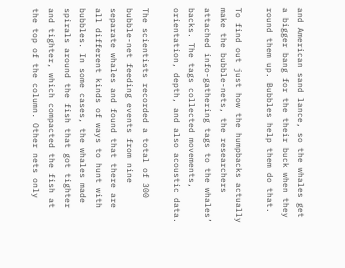and American sand lance, so the whales get a bigger bang for the their buck when they round them up. Bubbles help them do that.

To find out just how the humpbacks actually make the bubble-nets, the researchers attached info-gathering tags to the whales’ backs. The tags collected movements, orientation, depth, and also acoustic data.

The scientists recorded a total of 300 bubble-net feeding events from nine separate whales and found that there are all different kinds of ways to hunt with bubbles. In some cases, the whales made spirals around the fish that got tighter and tighter, which compacted the fish at the top of the column. Other nets only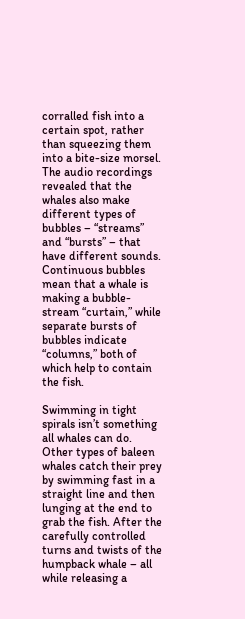corralled fish into a certain spot, rather than squeezing them into a bite-size morsel. The audio recordings revealed that the whales also make different types of bubbles – “streams” and “bursts” – that have different sounds. Continuous bubbles mean that a whale is making a bubble-stream “curtain,” while separate bursts of bubbles indicate “columns,” both of which help to contain the fish.

Swimming in tight spirals isn’t something all whales can do. Other types of baleen whales catch their prey by swimming fast in a straight line and then lunging at the end to grab the fish. After the carefully controlled turns and twists of the humpback whale – all while releasing a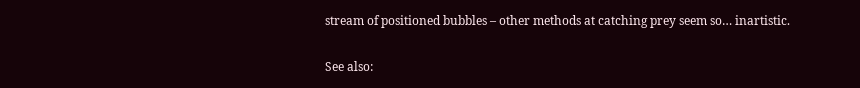stream of positioned bubbles – other methods at catching prey seem so… inartistic.

See also: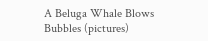A Beluga Whale Blows Bubbles (pictures)